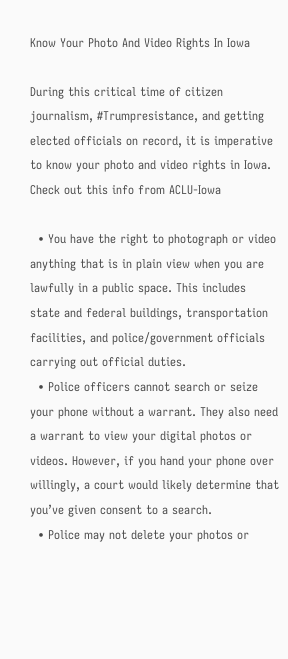Know Your Photo And Video Rights In Iowa

During this critical time of citizen journalism, #Trumpresistance, and getting elected officials on record, it is imperative to know your photo and video rights in Iowa. Check out this info from ACLU-Iowa

  • You have the right to photograph or video anything that is in plain view when you are lawfully in a public space. This includes state and federal buildings, transportation facilities, and police/government officials carrying out official duties.
  • Police officers cannot search or seize your phone without a warrant. They also need a warrant to view your digital photos or videos. However, if you hand your phone over willingly, a court would likely determine that you’ve given consent to a search.
  • Police may not delete your photos or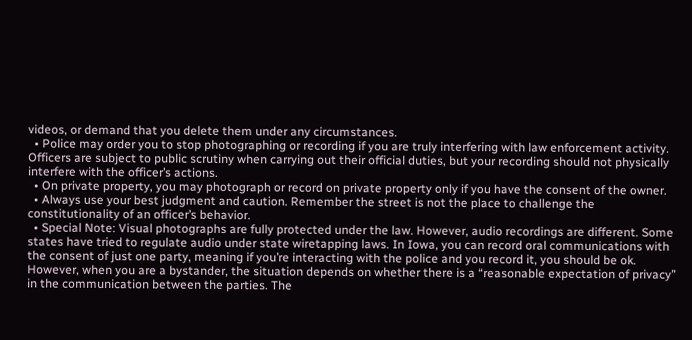videos, or demand that you delete them under any circumstances.
  • Police may order you to stop photographing or recording if you are truly interfering with law enforcement activity. Officers are subject to public scrutiny when carrying out their official duties, but your recording should not physically interfere with the officer’s actions.
  • On private property, you may photograph or record on private property only if you have the consent of the owner.
  • Always use your best judgment and caution. Remember the street is not the place to challenge the constitutionality of an officer’s behavior.
  • Special Note: Visual photographs are fully protected under the law. However, audio recordings are different. Some states have tried to regulate audio under state wiretapping laws. In Iowa, you can record oral communications with the consent of just one party, meaning if you’re interacting with the police and you record it, you should be ok. However, when you are a bystander, the situation depends on whether there is a “reasonable expectation of privacy” in the communication between the parties. The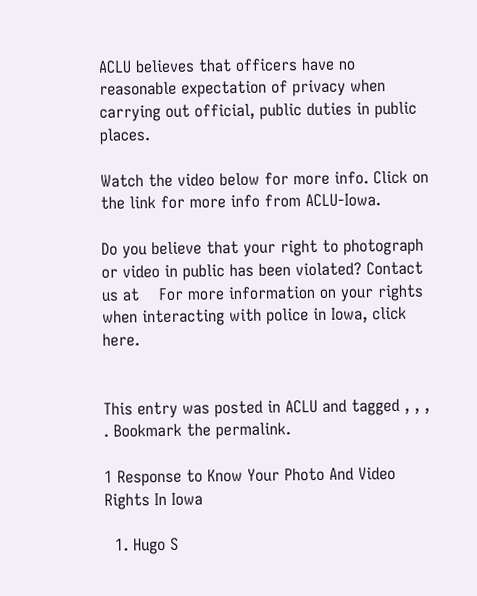ACLU believes that officers have no reasonable expectation of privacy when carrying out official, public duties in public places.

Watch the video below for more info. Click on the link for more info from ACLU-Iowa.

Do you believe that your right to photograph or video in public has been violated? Contact us at    For more information on your rights when interacting with police in Iowa, click here.


This entry was posted in ACLU and tagged , , , . Bookmark the permalink.

1 Response to Know Your Photo And Video Rights In Iowa

  1. Hugo S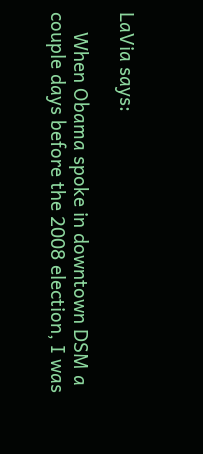LaVia says:

    When Obama spoke in downtown DSM a couple days before the 2008 election, I was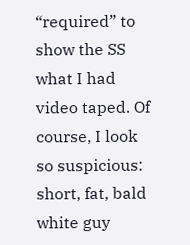“required” to show the SS what I had video taped. Of course, I look so suspicious: short, fat, bald white guy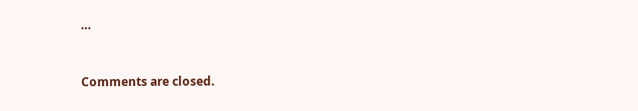…


Comments are closed.